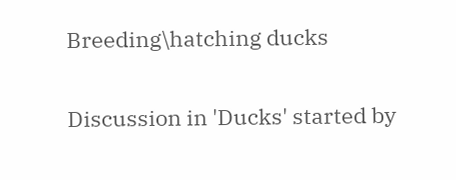Breeding\hatching ducks

Discussion in 'Ducks' started by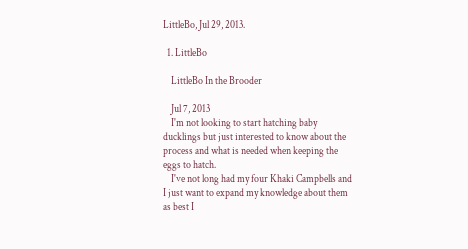LittleBo, Jul 29, 2013.

  1. LittleBo

    LittleBo In the Brooder

    Jul 7, 2013
    I'm not looking to start hatching baby ducklings but just interested to know about the process and what is needed when keeping the eggs to hatch.
    I've not long had my four Khaki Campbells and I just want to expand my knowledge about them as best I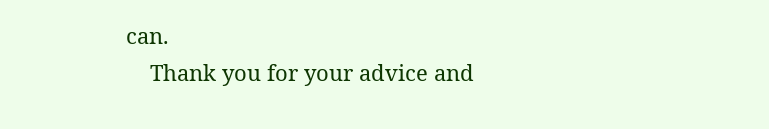can.
    Thank you for your advice and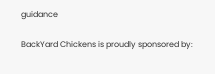guidance

BackYard Chickens is proudly sponsored by: